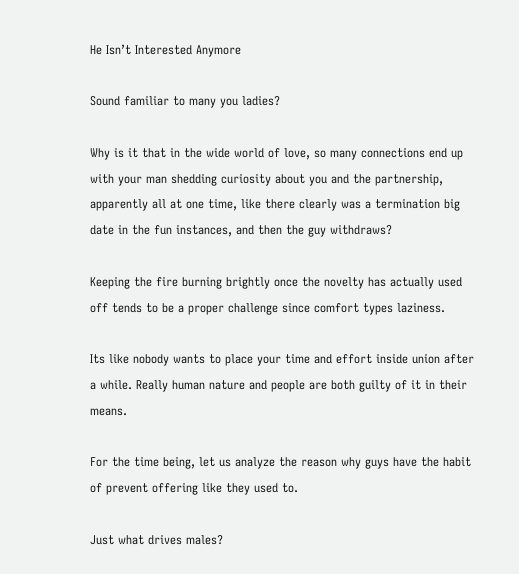He Isn’t Interested Anymore

Sound familiar to many you ladies?

Why is it that in the wide world of love, so many connections end up with your man shedding curiosity about you and the partnership, apparently all at one time, like there clearly was a termination big date in the fun instances, and then the guy withdraws?

Keeping the fire burning brightly once the novelty has actually used off tends to be a proper challenge since comfort types laziness.

Its like nobody wants to place your time and effort inside union after a while. Really human nature and people are both guilty of it in their means.

For the time being, let us analyze the reason why guys have the habit of prevent offering like they used to.

Just what drives males?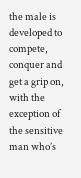the male is developed to compete, conquer and get a grip on, with the exception of the sensitive man who’s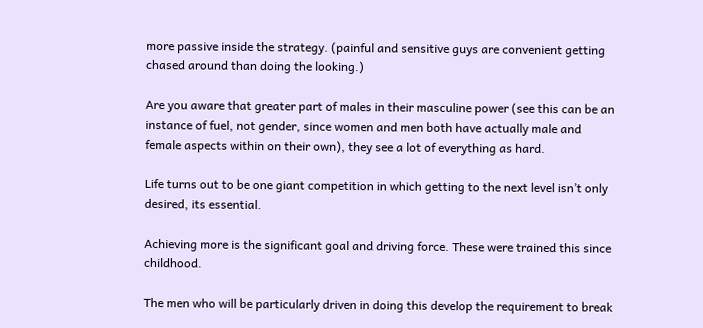more passive inside the strategy. (painful and sensitive guys are convenient getting chased around than doing the looking.)

Are you aware that greater part of males in their masculine power (see this can be an instance of fuel, not gender, since women and men both have actually male and female aspects within on their own), they see a lot of everything as hard.

Life turns out to be one giant competition in which getting to the next level isn’t only desired, its essential.

Achieving more is the significant goal and driving force. These were trained this since childhood.

The men who will be particularly driven in doing this develop the requirement to break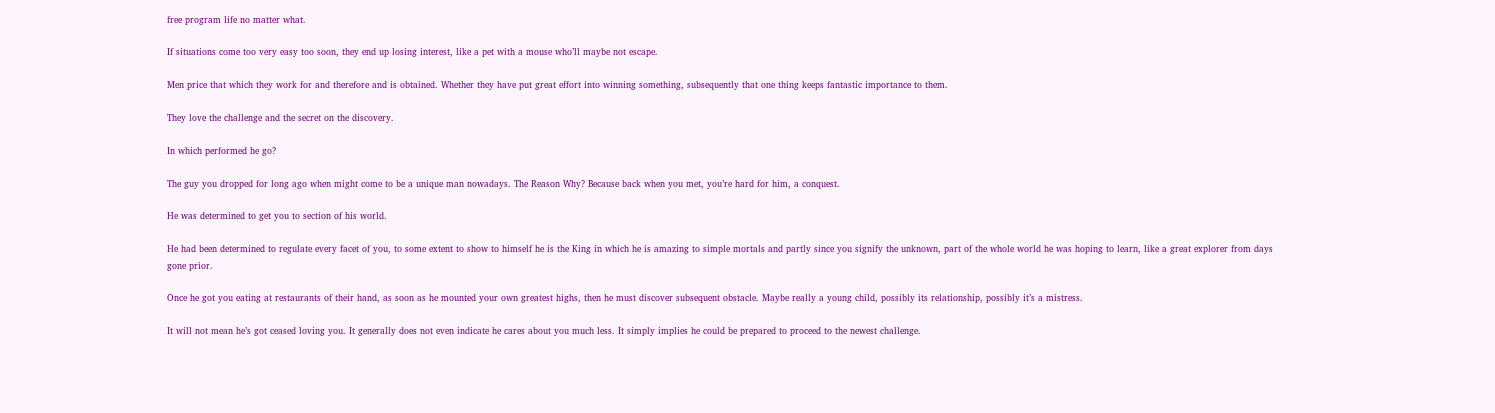free program life no matter what.

If situations come too very easy too soon, they end up losing interest, like a pet with a mouse who’ll maybe not escape.

Men price that which they work for and therefore and is obtained. Whether they have put great effort into winning something, subsequently that one thing keeps fantastic importance to them.

They love the challenge and the secret on the discovery.

In which performed he go?

The guy you dropped for long ago when might come to be a unique man nowadays. The Reason Why? Because back when you met, you’re hard for him, a conquest.

He was determined to get you to section of his world.

He had been determined to regulate every facet of you, to some extent to show to himself he is the King in which he is amazing to simple mortals and partly since you signify the unknown, part of the whole world he was hoping to learn, like a great explorer from days gone prior.

Once he got you eating at restaurants of their hand, as soon as he mounted your own greatest highs, then he must discover subsequent obstacle. Maybe really a young child, possibly its relationship, possibly it’s a mistress.

It will not mean he’s got ceased loving you. It generally does not even indicate he cares about you much less. It simply implies he could be prepared to proceed to the newest challenge.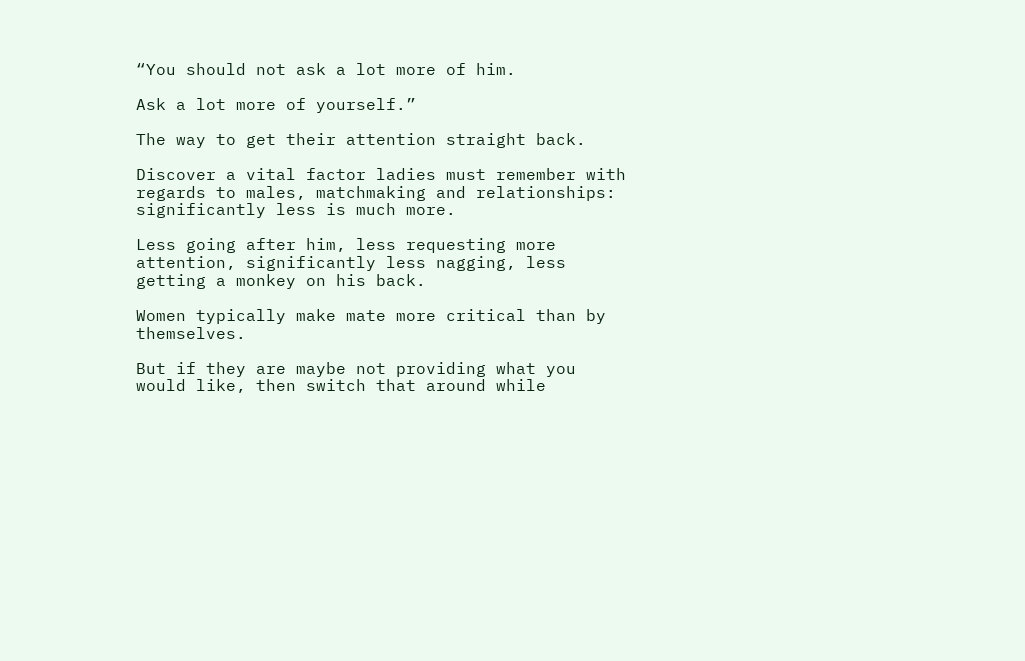“You should not ask a lot more of him.

Ask a lot more of yourself.”

The way to get their attention straight back.

Discover a vital factor ladies must remember with regards to males, matchmaking and relationships: significantly less is much more.

Less going after him, less requesting more attention, significantly less nagging, less getting a monkey on his back.

Women typically make mate more critical than by themselves.

But if they are maybe not providing what you would like, then switch that around while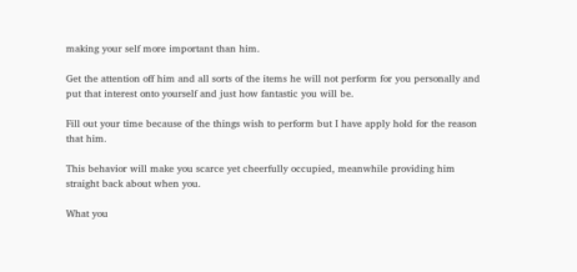making your self more important than him.

Get the attention off him and all sorts of the items he will not perform for you personally and put that interest onto yourself and just how fantastic you will be.

Fill out your time because of the things wish to perform but I have apply hold for the reason that him.

This behavior will make you scarce yet cheerfully occupied, meanwhile providing him straight back about when you.

What you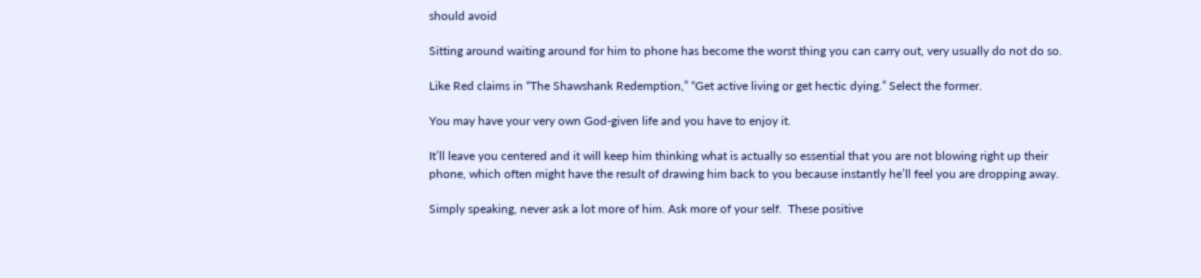should avoid

Sitting around waiting around for him to phone has become the worst thing you can carry out, very usually do not do so.

Like Red claims in “The Shawshank Redemption,” “Get active living or get hectic dying.” Select the former.

You may have your very own God-given life and you have to enjoy it.

It’ll leave you centered and it will keep him thinking what is actually so essential that you are not blowing right up their phone, which often might have the result of drawing him back to you because instantly he’ll feel you are dropping away.

Simply speaking, never ask a lot more of him. Ask more of your self.  These positive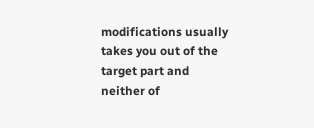modifications usually takes you out of the target part and neither of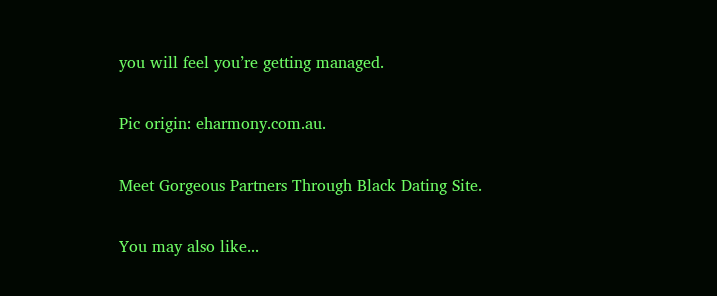you will feel you’re getting managed.

Pic origin: eharmony.com.au.

Meet Gorgeous Partners Through Black Dating Site.

You may also like...